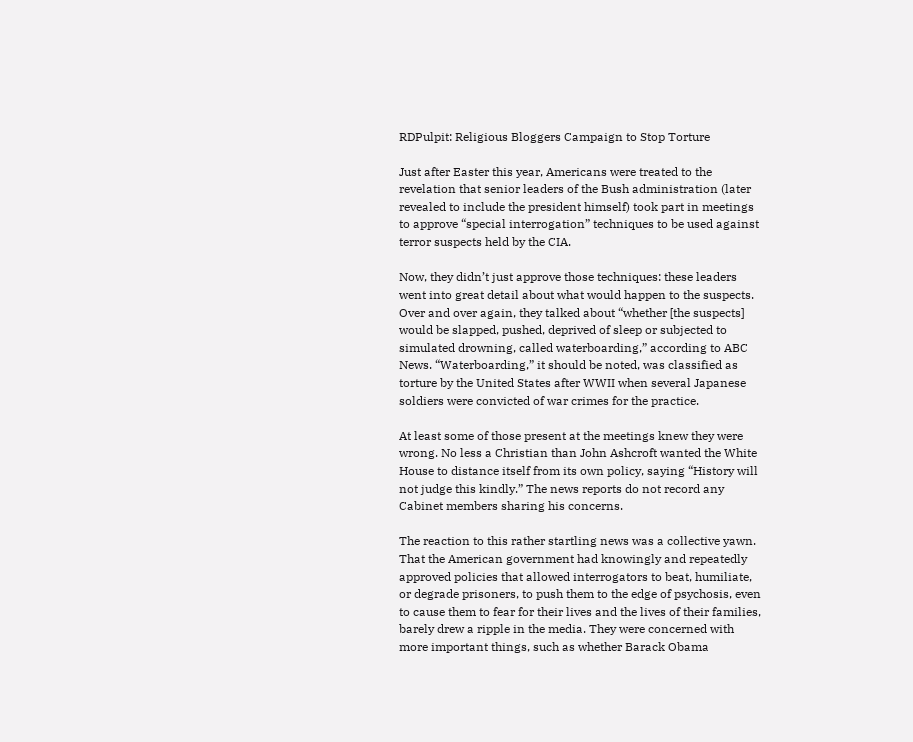RDPulpit: Religious Bloggers Campaign to Stop Torture

Just after Easter this year, Americans were treated to the revelation that senior leaders of the Bush administration (later revealed to include the president himself) took part in meetings to approve “special interrogation” techniques to be used against terror suspects held by the CIA.

Now, they didn’t just approve those techniques: these leaders went into great detail about what would happen to the suspects. Over and over again, they talked about “whether [the suspects] would be slapped, pushed, deprived of sleep or subjected to simulated drowning, called waterboarding,” according to ABC News. “Waterboarding,” it should be noted, was classified as torture by the United States after WWII when several Japanese soldiers were convicted of war crimes for the practice.

At least some of those present at the meetings knew they were wrong. No less a Christian than John Ashcroft wanted the White House to distance itself from its own policy, saying “History will not judge this kindly.” The news reports do not record any Cabinet members sharing his concerns.

The reaction to this rather startling news was a collective yawn. That the American government had knowingly and repeatedly approved policies that allowed interrogators to beat, humiliate, or degrade prisoners, to push them to the edge of psychosis, even to cause them to fear for their lives and the lives of their families, barely drew a ripple in the media. They were concerned with more important things, such as whether Barack Obama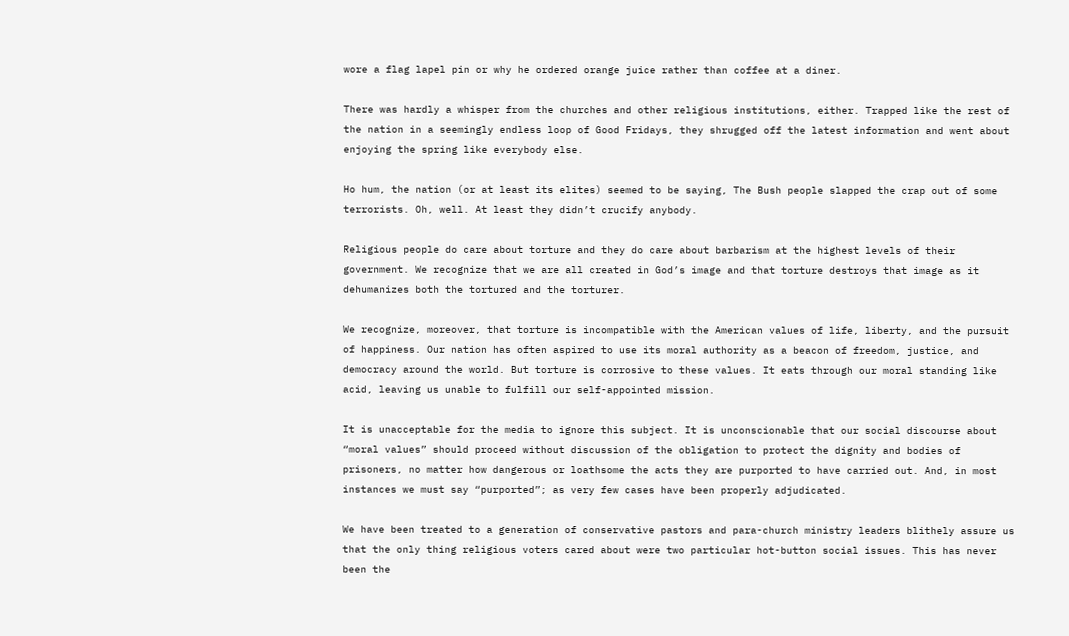wore a flag lapel pin or why he ordered orange juice rather than coffee at a diner.

There was hardly a whisper from the churches and other religious institutions, either. Trapped like the rest of the nation in a seemingly endless loop of Good Fridays, they shrugged off the latest information and went about enjoying the spring like everybody else.

Ho hum, the nation (or at least its elites) seemed to be saying, The Bush people slapped the crap out of some terrorists. Oh, well. At least they didn’t crucify anybody.

Religious people do care about torture and they do care about barbarism at the highest levels of their government. We recognize that we are all created in God’s image and that torture destroys that image as it dehumanizes both the tortured and the torturer.

We recognize, moreover, that torture is incompatible with the American values of life, liberty, and the pursuit of happiness. Our nation has often aspired to use its moral authority as a beacon of freedom, justice, and democracy around the world. But torture is corrosive to these values. It eats through our moral standing like acid, leaving us unable to fulfill our self-appointed mission.

It is unacceptable for the media to ignore this subject. It is unconscionable that our social discourse about “moral values” should proceed without discussion of the obligation to protect the dignity and bodies of prisoners, no matter how dangerous or loathsome the acts they are purported to have carried out. And, in most instances we must say “purported”; as very few cases have been properly adjudicated.

We have been treated to a generation of conservative pastors and para-church ministry leaders blithely assure us that the only thing religious voters cared about were two particular hot-button social issues. This has never been the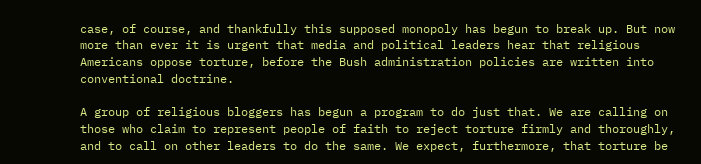case, of course, and thankfully this supposed monopoly has begun to break up. But now more than ever it is urgent that media and political leaders hear that religious Americans oppose torture, before the Bush administration policies are written into conventional doctrine.

A group of religious bloggers has begun a program to do just that. We are calling on those who claim to represent people of faith to reject torture firmly and thoroughly, and to call on other leaders to do the same. We expect, furthermore, that torture be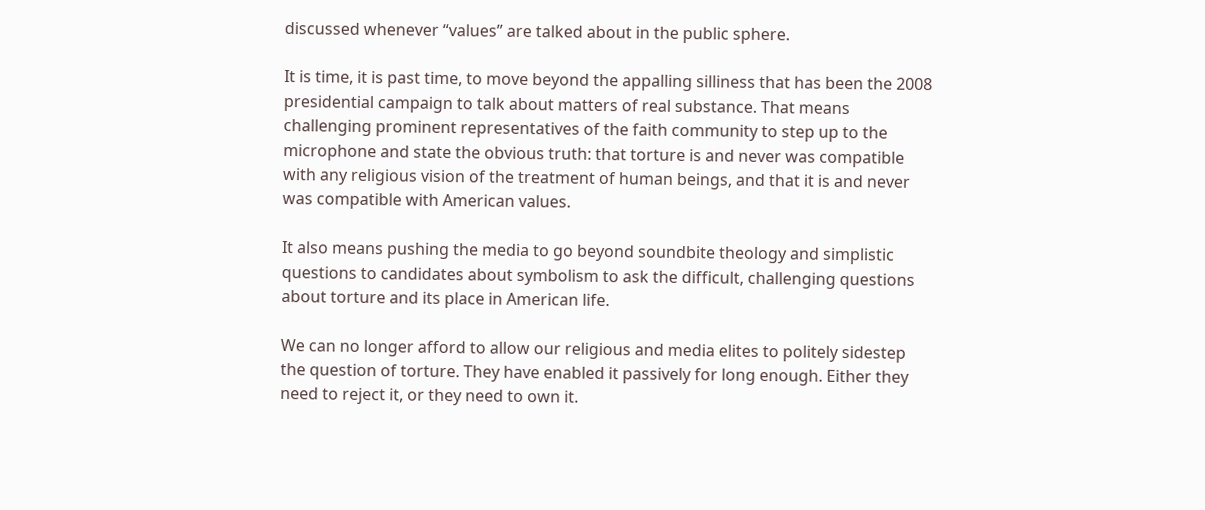discussed whenever “values” are talked about in the public sphere.

It is time, it is past time, to move beyond the appalling silliness that has been the 2008 presidential campaign to talk about matters of real substance. That means challenging prominent representatives of the faith community to step up to the microphone and state the obvious truth: that torture is and never was compatible with any religious vision of the treatment of human beings, and that it is and never was compatible with American values.

It also means pushing the media to go beyond soundbite theology and simplistic questions to candidates about symbolism to ask the difficult, challenging questions about torture and its place in American life.

We can no longer afford to allow our religious and media elites to politely sidestep the question of torture. They have enabled it passively for long enough. Either they need to reject it, or they need to own it.